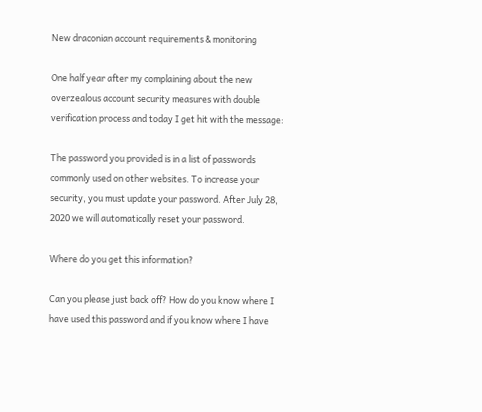New draconian account requirements & monitoring

One half year after my complaining about the new overzealous account security measures with double verification process and today I get hit with the message:

The password you provided is in a list of passwords commonly used on other websites. To increase your security, you must update your password. After July 28, 2020 we will automatically reset your password.

Where do you get this information?

Can you please just back off? How do you know where I have used this password and if you know where I have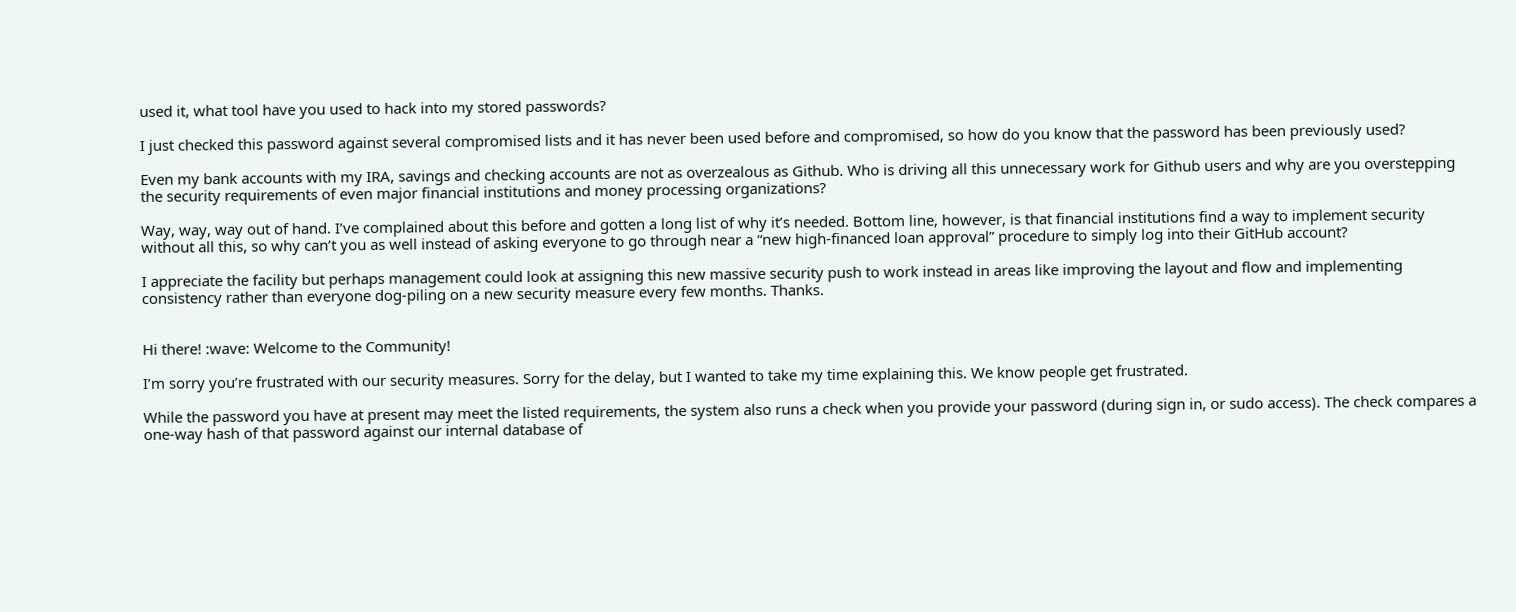used it, what tool have you used to hack into my stored passwords?

I just checked this password against several compromised lists and it has never been used before and compromised, so how do you know that the password has been previously used?

Even my bank accounts with my IRA, savings and checking accounts are not as overzealous as Github. Who is driving all this unnecessary work for Github users and why are you overstepping the security requirements of even major financial institutions and money processing organizations?

Way, way, way out of hand. I’ve complained about this before and gotten a long list of why it’s needed. Bottom line, however, is that financial institutions find a way to implement security without all this, so why can’t you as well instead of asking everyone to go through near a “new high-financed loan approval” procedure to simply log into their GitHub account?

I appreciate the facility but perhaps management could look at assigning this new massive security push to work instead in areas like improving the layout and flow and implementing consistency rather than everyone dog-piling on a new security measure every few months. Thanks.


Hi there! :wave: Welcome to the Community!

I’m sorry you’re frustrated with our security measures. Sorry for the delay, but I wanted to take my time explaining this. We know people get frustrated.

While the password you have at present may meet the listed requirements, the system also runs a check when you provide your password (during sign in, or sudo access). The check compares a one-way hash of that password against our internal database of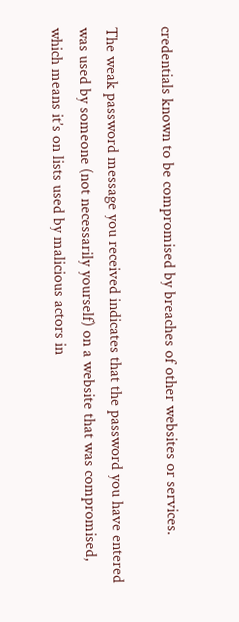credentials known to be compromised by breaches of other websites or services.

The weak password message you received indicates that the password you have entered was used by someone (not necessarily yourself) on a website that was compromised, which means it’s on lists used by malicious actors in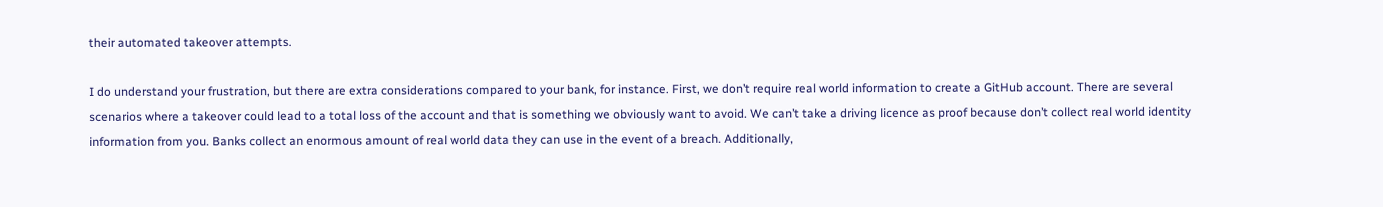their automated takeover attempts.

I do understand your frustration, but there are extra considerations compared to your bank, for instance. First, we don’t require real world information to create a GitHub account. There are several scenarios where a takeover could lead to a total loss of the account and that is something we obviously want to avoid. We can’t take a driving licence as proof because don’t collect real world identity information from you. Banks collect an enormous amount of real world data they can use in the event of a breach. Additionally,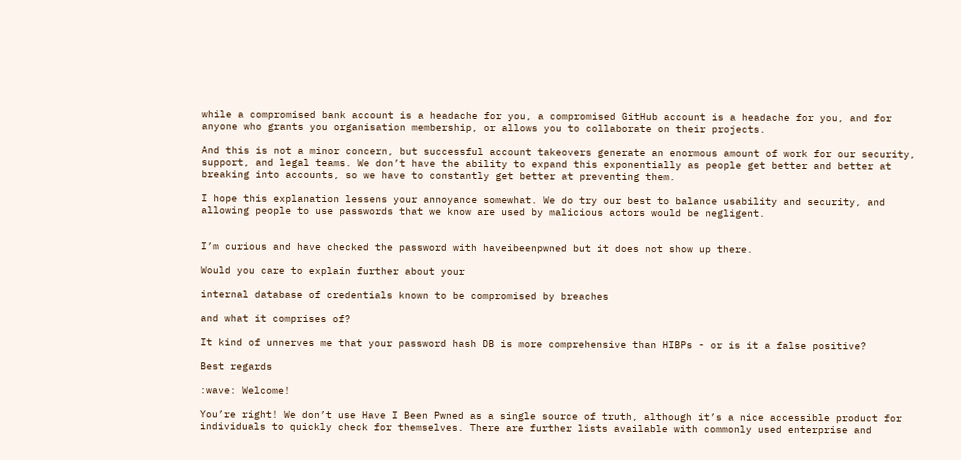while a compromised bank account is a headache for you, a compromised GitHub account is a headache for you, and for anyone who grants you organisation membership, or allows you to collaborate on their projects.

And this is not a minor concern, but successful account takeovers generate an enormous amount of work for our security, support, and legal teams. We don’t have the ability to expand this exponentially as people get better and better at breaking into accounts, so we have to constantly get better at preventing them.

I hope this explanation lessens your annoyance somewhat. We do try our best to balance usability and security, and allowing people to use passwords that we know are used by malicious actors would be negligent.


I’m curious and have checked the password with haveibeenpwned but it does not show up there.

Would you care to explain further about your

internal database of credentials known to be compromised by breaches

and what it comprises of?

It kind of unnerves me that your password hash DB is more comprehensive than HIBPs - or is it a false positive?

Best regards

:wave: Welcome!

You’re right! We don’t use Have I Been Pwned as a single source of truth, although it’s a nice accessible product for individuals to quickly check for themselves. There are further lists available with commonly used enterprise and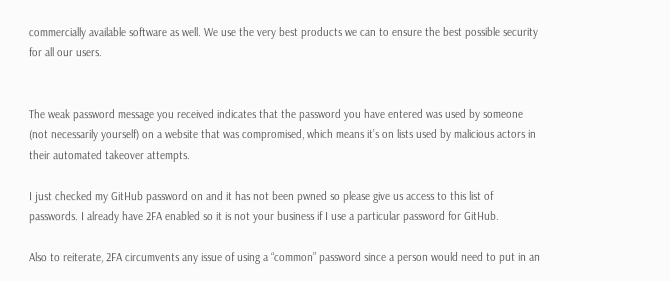commercially available software as well. We use the very best products we can to ensure the best possible security for all our users.


The weak password message you received indicates that the password you have entered was used by someone (not necessarily yourself) on a website that was compromised, which means it’s on lists used by malicious actors in their automated takeover attempts.

I just checked my GitHub password on and it has not been pwned so please give us access to this list of passwords. I already have 2FA enabled so it is not your business if I use a particular password for GitHub.

Also to reiterate, 2FA circumvents any issue of using a “common” password since a person would need to put in an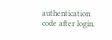authentication code after login.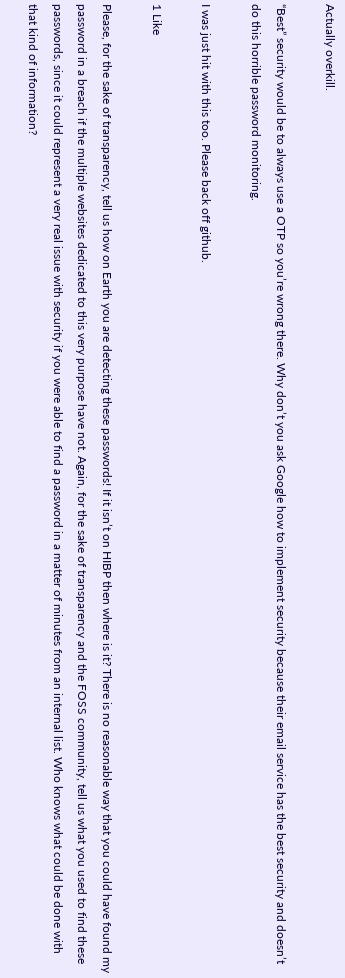Actually overkill.

“Best” security would be to always use a OTP so you’re wrong there. Why don’t you ask Google how to implement security because their email service has the best security and doesn’t do this horrible password monitoring.

I was just hit with this too. Please back off github.

1 Like

Please, for the sake of transparency, tell us how on Earth you are detecting these passwords! If it isn’t on HIBP then where is it? There is no reasonable way that you could have found my password in a breach if the multiple websites dedicated to this very purpose have not. Again, for the sake of transparency and the FOSS community, tell us what you used to find these passwords, since it could represent a very real issue with security if you were able to find a password in a matter of minutes from an internal list. Who knows what could be done with that kind of information?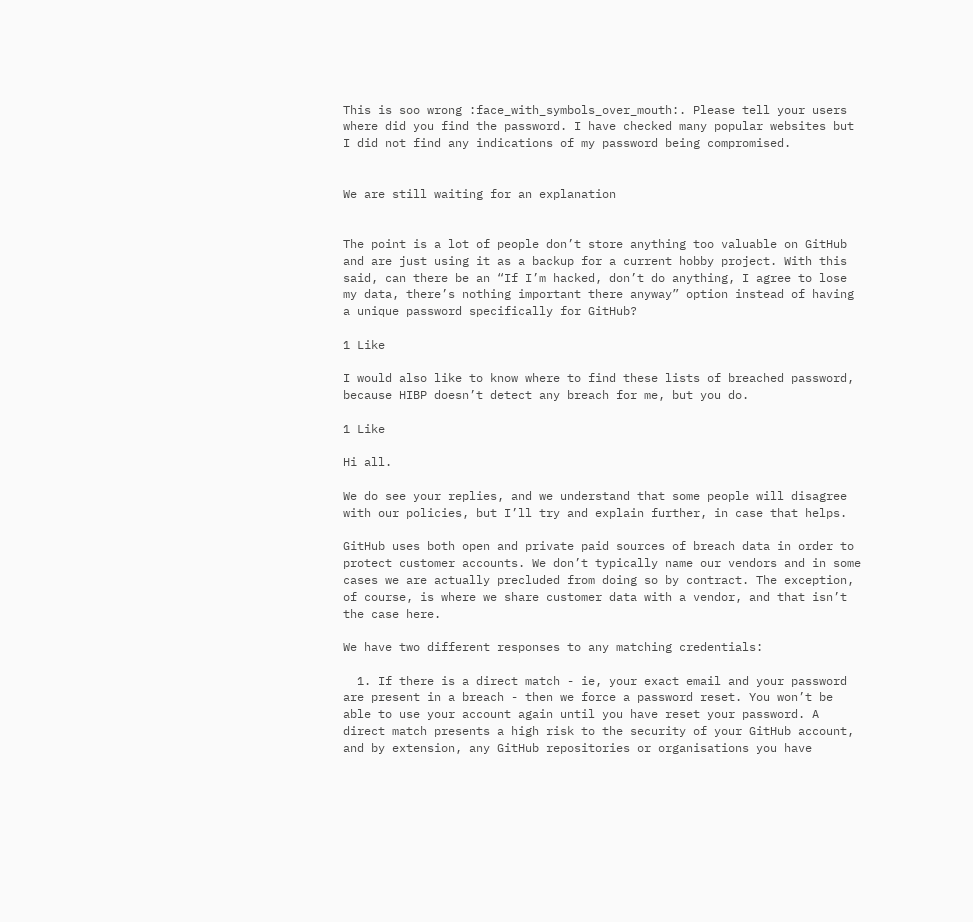This is soo wrong :face_with_symbols_over_mouth:. Please tell your users where did you find the password. I have checked many popular websites but I did not find any indications of my password being compromised.


We are still waiting for an explanation


The point is a lot of people don’t store anything too valuable on GitHub and are just using it as a backup for a current hobby project. With this said, can there be an “If I’m hacked, don’t do anything, I agree to lose my data, there’s nothing important there anyway” option instead of having a unique password specifically for GitHub?

1 Like

I would also like to know where to find these lists of breached password, because HIBP doesn’t detect any breach for me, but you do.

1 Like

Hi all.

We do see your replies, and we understand that some people will disagree with our policies, but I’ll try and explain further, in case that helps.

GitHub uses both open and private paid sources of breach data in order to protect customer accounts. We don’t typically name our vendors and in some cases we are actually precluded from doing so by contract. The exception, of course, is where we share customer data with a vendor, and that isn’t the case here.

We have two different responses to any matching credentials:

  1. If there is a direct match - ie, your exact email and your password are present in a breach - then we force a password reset. You won’t be able to use your account again until you have reset your password. A direct match presents a high risk to the security of your GitHub account, and by extension, any GitHub repositories or organisations you have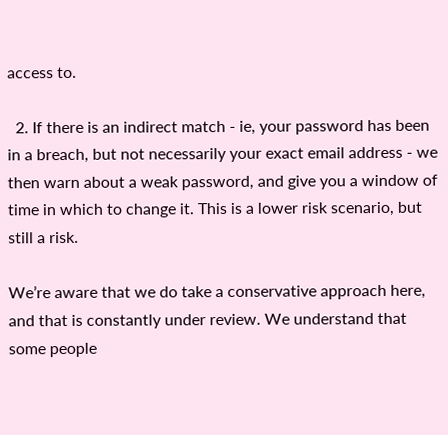access to.

  2. If there is an indirect match - ie, your password has been in a breach, but not necessarily your exact email address - we then warn about a weak password, and give you a window of time in which to change it. This is a lower risk scenario, but still a risk.

We’re aware that we do take a conservative approach here, and that is constantly under review. We understand that some people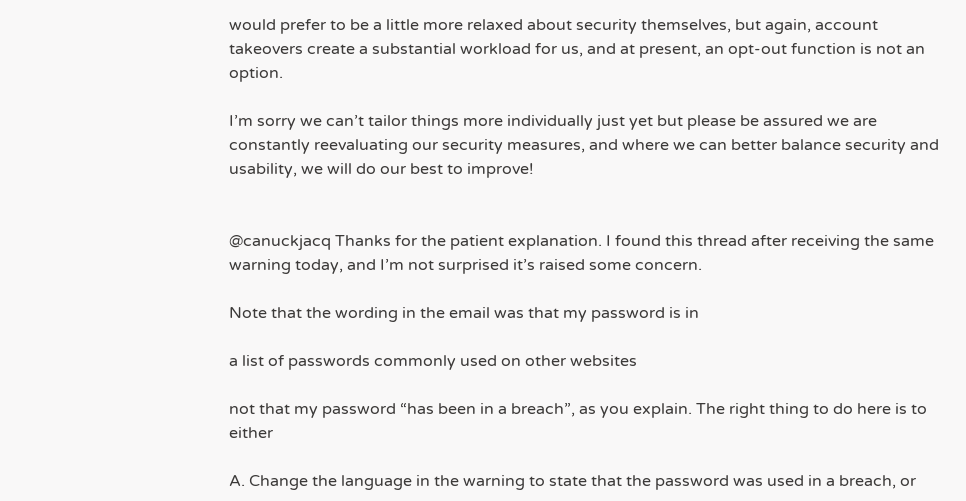would prefer to be a little more relaxed about security themselves, but again, account takeovers create a substantial workload for us, and at present, an opt-out function is not an option.

I’m sorry we can’t tailor things more individually just yet but please be assured we are constantly reevaluating our security measures, and where we can better balance security and usability, we will do our best to improve!


@canuckjacq Thanks for the patient explanation. I found this thread after receiving the same warning today, and I’m not surprised it’s raised some concern.

Note that the wording in the email was that my password is in

a list of passwords commonly used on other websites

not that my password “has been in a breach”, as you explain. The right thing to do here is to either

A. Change the language in the warning to state that the password was used in a breach, or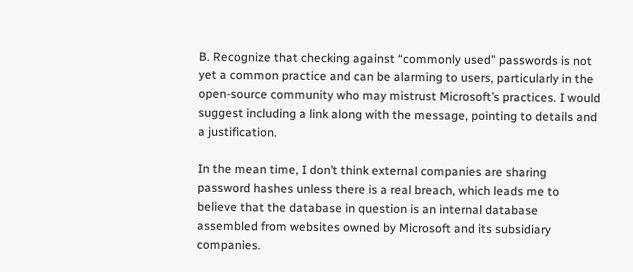B. Recognize that checking against “commonly used” passwords is not yet a common practice and can be alarming to users, particularly in the open-source community who may mistrust Microsoft’s practices. I would suggest including a link along with the message, pointing to details and a justification.

In the mean time, I don’t think external companies are sharing password hashes unless there is a real breach, which leads me to believe that the database in question is an internal database assembled from websites owned by Microsoft and its subsidiary companies.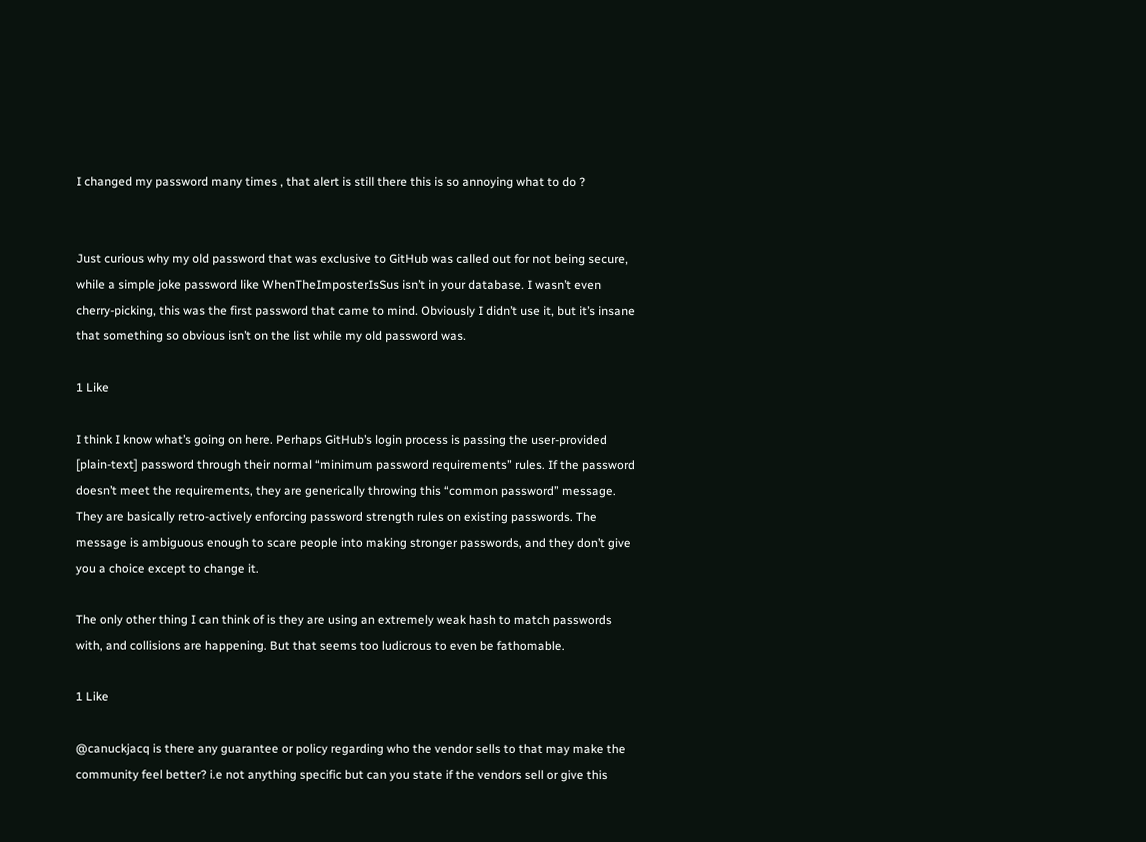I changed my password many times , that alert is still there this is so annoying what to do ?


Just curious why my old password that was exclusive to GitHub was called out for not being secure, while a simple joke password like WhenTheImposterIsSus isn’t in your database. I wasn’t even cherry-picking, this was the first password that came to mind. Obviously I didn’t use it, but it’s insane that something so obvious isn’t on the list while my old password was.

1 Like

I think I know what’s going on here. Perhaps GitHub’s login process is passing the user-provided [plain-text] password through their normal “minimum password requirements” rules. If the password doesn’t meet the requirements, they are generically throwing this “common password” message. They are basically retro-actively enforcing password strength rules on existing passwords. The message is ambiguous enough to scare people into making stronger passwords, and they don’t give you a choice except to change it.

The only other thing I can think of is they are using an extremely weak hash to match passwords with, and collisions are happening. But that seems too ludicrous to even be fathomable.

1 Like

@canuckjacq is there any guarantee or policy regarding who the vendor sells to that may make the community feel better? i.e not anything specific but can you state if the vendors sell or give this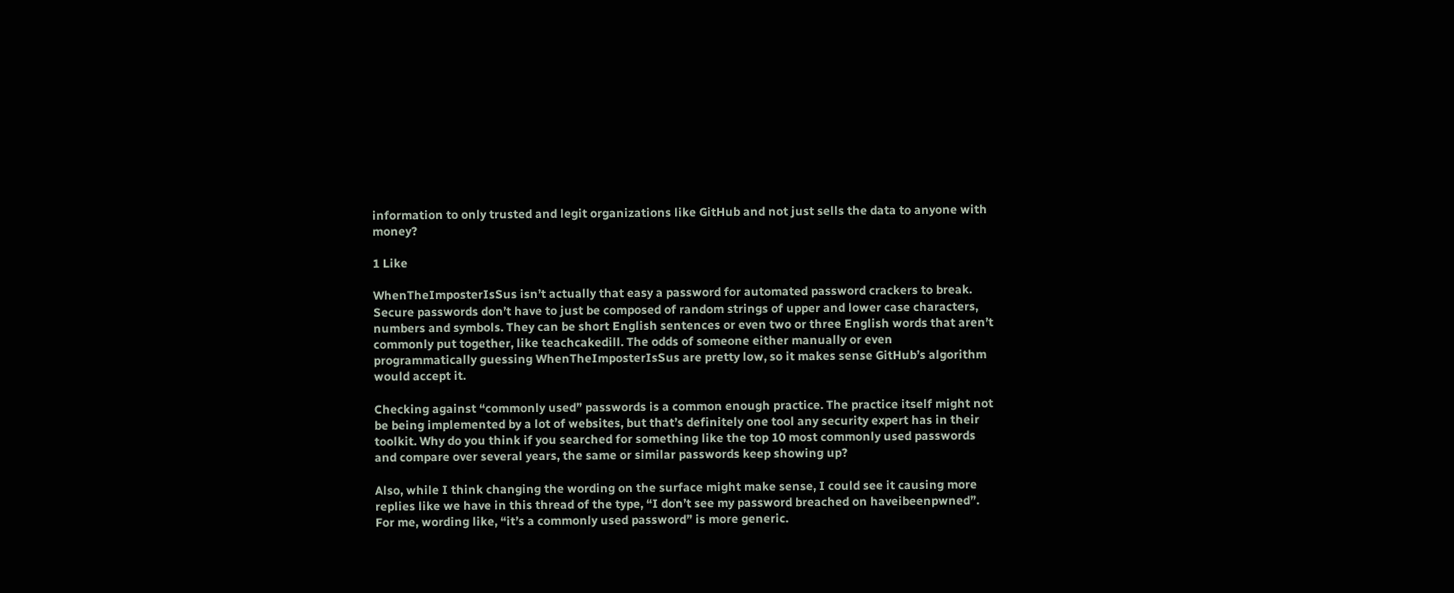information to only trusted and legit organizations like GitHub and not just sells the data to anyone with money?

1 Like

WhenTheImposterIsSus isn’t actually that easy a password for automated password crackers to break. Secure passwords don’t have to just be composed of random strings of upper and lower case characters, numbers and symbols. They can be short English sentences or even two or three English words that aren’t commonly put together, like teachcakedill. The odds of someone either manually or even programmatically guessing WhenTheImposterIsSus are pretty low, so it makes sense GitHub’s algorithm would accept it.

Checking against “commonly used” passwords is a common enough practice. The practice itself might not be being implemented by a lot of websites, but that’s definitely one tool any security expert has in their toolkit. Why do you think if you searched for something like the top 10 most commonly used passwords and compare over several years, the same or similar passwords keep showing up?

Also, while I think changing the wording on the surface might make sense, I could see it causing more replies like we have in this thread of the type, “I don’t see my password breached on haveibeenpwned”. For me, wording like, “it’s a commonly used password” is more generic.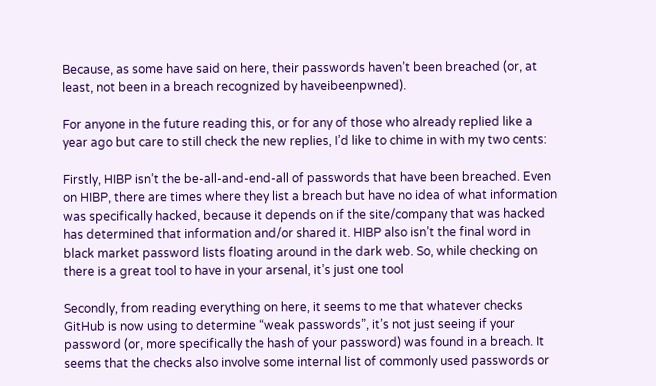Because, as some have said on here, their passwords haven’t been breached (or, at least, not been in a breach recognized by haveibeenpwned).

For anyone in the future reading this, or for any of those who already replied like a year ago but care to still check the new replies, I’d like to chime in with my two cents:

Firstly, HIBP isn’t the be-all-and-end-all of passwords that have been breached. Even on HIBP, there are times where they list a breach but have no idea of what information was specifically hacked, because it depends on if the site/company that was hacked has determined that information and/or shared it. HIBP also isn’t the final word in black market password lists floating around in the dark web. So, while checking on there is a great tool to have in your arsenal, it’s just one tool

Secondly, from reading everything on here, it seems to me that whatever checks GitHub is now using to determine “weak passwords”, it’s not just seeing if your password (or, more specifically the hash of your password) was found in a breach. It seems that the checks also involve some internal list of commonly used passwords or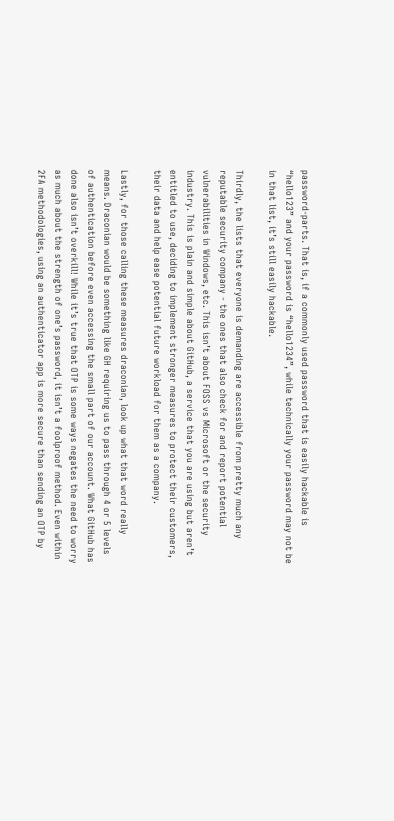password-parts. That is, if a commonly used password that is easily hackable is “hello123” and your password is “hello1234”, while technically your password may not be in that list, it’s still easily hackable.

Thirdly, the lists that everyone is demanding are accessible from pretty much any reputable security company - the ones that also check for and report potential vulnerabilities in Windows, etc. This isn’t about FOSS vs Microsoft or the security industry. This is plain and simple about GitHub, a service that you are using but aren’t entitled to use, deciding to implement stronger measures to protect their customers, their data and help ease potential future workload for them as a company.

Lastly, for those calling these measures draconian, look up what that word really means. Draconian would be something like GH requiring us to pass through 4 or 5 levels of authentication before even accessing the small part of our account. What GitHub has done also isn’t overkill! While it’s true that OTP is some ways negates the need to worry as much about the strength of one’s password, it isn’t a foolproof method. Even within 2FA methodologies, using an authenticator app is more secure than sending an OTP by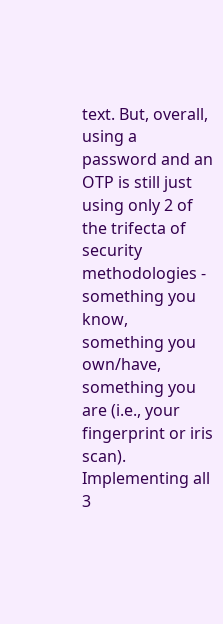text. But, overall, using a password and an OTP is still just using only 2 of the trifecta of security methodologies - something you know, something you own/have, something you are (i.e., your fingerprint or iris scan). Implementing all 3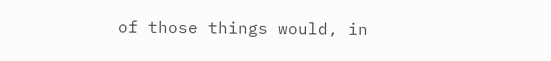of those things would, in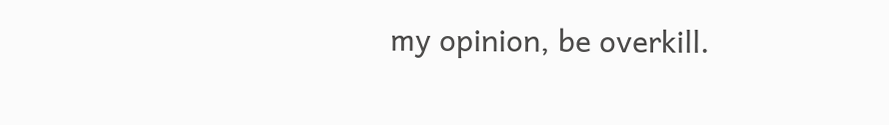my opinion, be overkill.